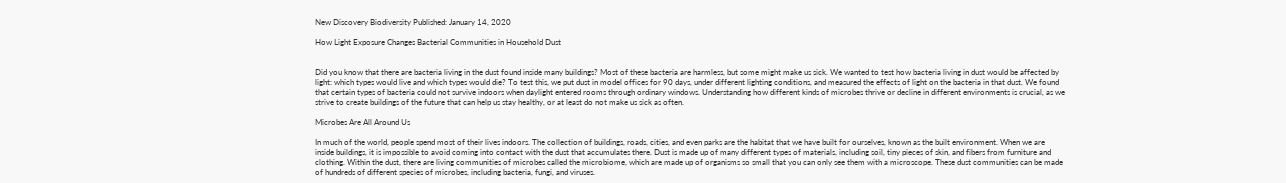New Discovery Biodiversity Published: January 14, 2020

How Light Exposure Changes Bacterial Communities in Household Dust


Did you know that there are bacteria living in the dust found inside many buildings? Most of these bacteria are harmless, but some might make us sick. We wanted to test how bacteria living in dust would be affected by light: which types would live and which types would die? To test this, we put dust in model offices for 90 days, under different lighting conditions, and measured the effects of light on the bacteria in that dust. We found that certain types of bacteria could not survive indoors when daylight entered rooms through ordinary windows. Understanding how different kinds of microbes thrive or decline in different environments is crucial, as we strive to create buildings of the future that can help us stay healthy, or at least do not make us sick as often.

Microbes Are All Around Us

In much of the world, people spend most of their lives indoors. The collection of buildings, roads, cities, and even parks are the habitat that we have built for ourselves, known as the built environment. When we are inside buildings, it is impossible to avoid coming into contact with the dust that accumulates there. Dust is made up of many different types of materials, including soil, tiny pieces of skin, and fibers from furniture and clothing. Within the dust, there are living communities of microbes called the microbiome, which are made up of organisms so small that you can only see them with a microscope. These dust communities can be made of hundreds of different species of microbes, including bacteria, fungi, and viruses.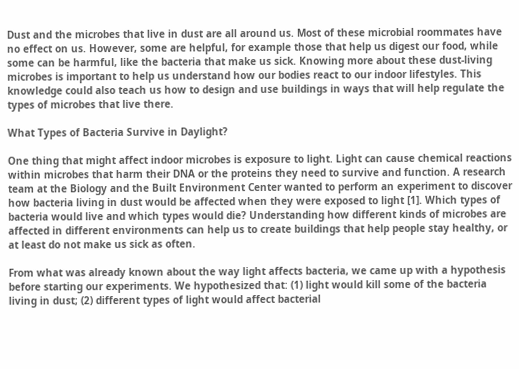Dust and the microbes that live in dust are all around us. Most of these microbial roommates have no effect on us. However, some are helpful, for example those that help us digest our food, while some can be harmful, like the bacteria that make us sick. Knowing more about these dust-living microbes is important to help us understand how our bodies react to our indoor lifestyles. This knowledge could also teach us how to design and use buildings in ways that will help regulate the types of microbes that live there.

What Types of Bacteria Survive in Daylight?

One thing that might affect indoor microbes is exposure to light. Light can cause chemical reactions within microbes that harm their DNA or the proteins they need to survive and function. A research team at the Biology and the Built Environment Center wanted to perform an experiment to discover how bacteria living in dust would be affected when they were exposed to light [1]. Which types of bacteria would live and which types would die? Understanding how different kinds of microbes are affected in different environments can help us to create buildings that help people stay healthy, or at least do not make us sick as often.

From what was already known about the way light affects bacteria, we came up with a hypothesis before starting our experiments. We hypothesized that: (1) light would kill some of the bacteria living in dust; (2) different types of light would affect bacterial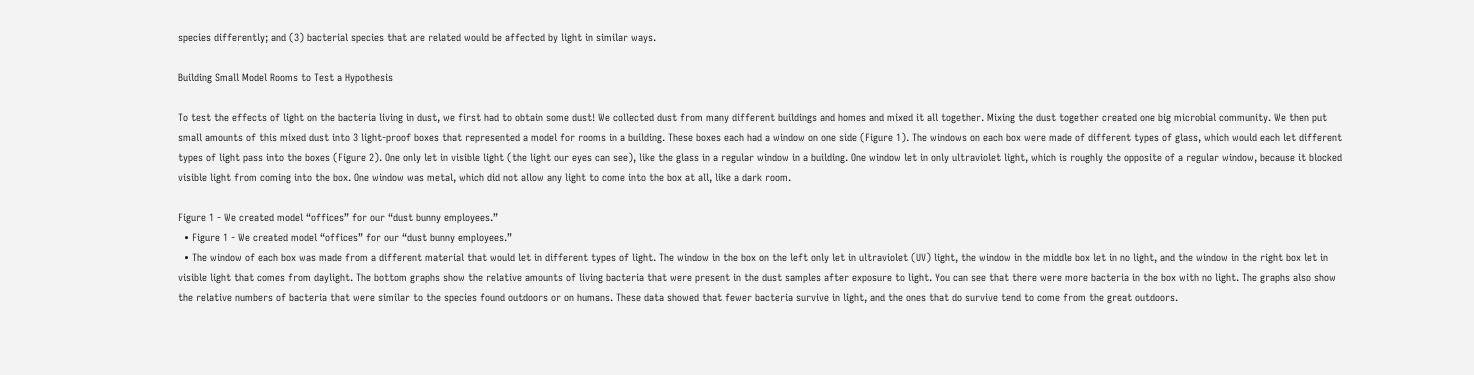species differently; and (3) bacterial species that are related would be affected by light in similar ways.

Building Small Model Rooms to Test a Hypothesis

To test the effects of light on the bacteria living in dust, we first had to obtain some dust! We collected dust from many different buildings and homes and mixed it all together. Mixing the dust together created one big microbial community. We then put small amounts of this mixed dust into 3 light-proof boxes that represented a model for rooms in a building. These boxes each had a window on one side (Figure 1). The windows on each box were made of different types of glass, which would each let different types of light pass into the boxes (Figure 2). One only let in visible light (the light our eyes can see), like the glass in a regular window in a building. One window let in only ultraviolet light, which is roughly the opposite of a regular window, because it blocked visible light from coming into the box. One window was metal, which did not allow any light to come into the box at all, like a dark room.

Figure 1 - We created model “offices” for our “dust bunny employees.”
  • Figure 1 - We created model “offices” for our “dust bunny employees.”
  • The window of each box was made from a different material that would let in different types of light. The window in the box on the left only let in ultraviolet (UV) light, the window in the middle box let in no light, and the window in the right box let in visible light that comes from daylight. The bottom graphs show the relative amounts of living bacteria that were present in the dust samples after exposure to light. You can see that there were more bacteria in the box with no light. The graphs also show the relative numbers of bacteria that were similar to the species found outdoors or on humans. These data showed that fewer bacteria survive in light, and the ones that do survive tend to come from the great outdoors.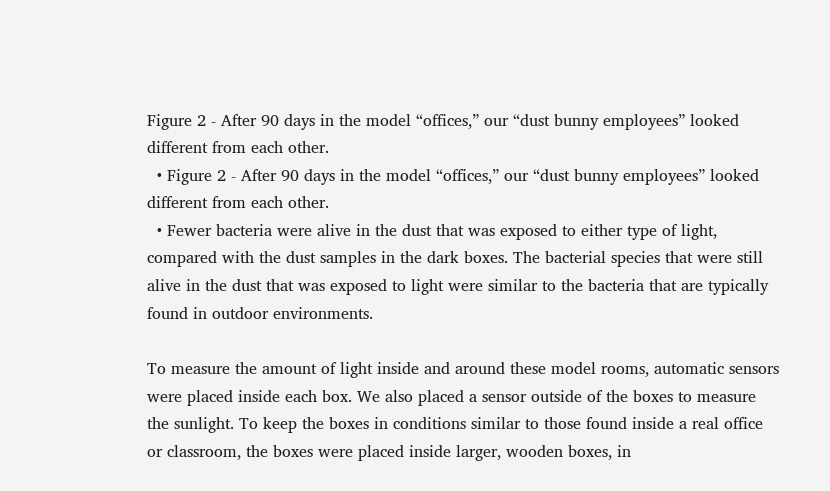Figure 2 - After 90 days in the model “offices,” our “dust bunny employees” looked different from each other.
  • Figure 2 - After 90 days in the model “offices,” our “dust bunny employees” looked different from each other.
  • Fewer bacteria were alive in the dust that was exposed to either type of light, compared with the dust samples in the dark boxes. The bacterial species that were still alive in the dust that was exposed to light were similar to the bacteria that are typically found in outdoor environments.

To measure the amount of light inside and around these model rooms, automatic sensors were placed inside each box. We also placed a sensor outside of the boxes to measure the sunlight. To keep the boxes in conditions similar to those found inside a real office or classroom, the boxes were placed inside larger, wooden boxes, in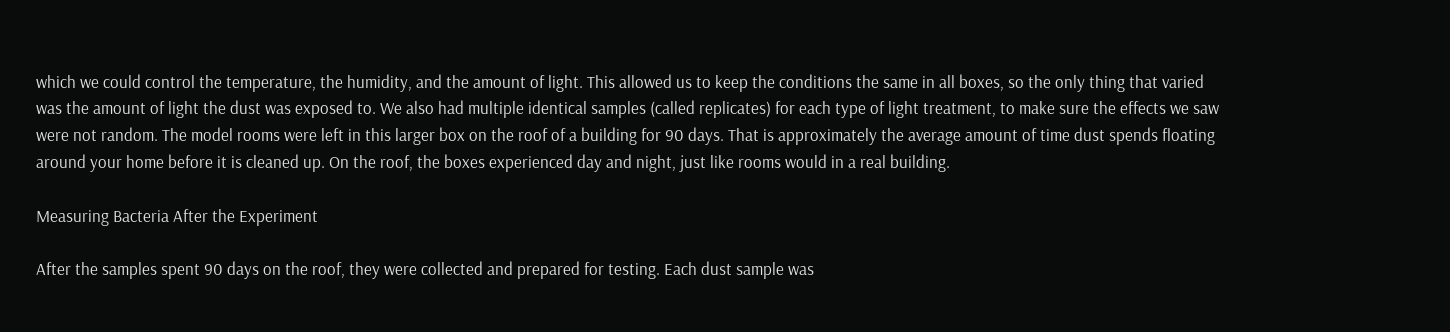which we could control the temperature, the humidity, and the amount of light. This allowed us to keep the conditions the same in all boxes, so the only thing that varied was the amount of light the dust was exposed to. We also had multiple identical samples (called replicates) for each type of light treatment, to make sure the effects we saw were not random. The model rooms were left in this larger box on the roof of a building for 90 days. That is approximately the average amount of time dust spends floating around your home before it is cleaned up. On the roof, the boxes experienced day and night, just like rooms would in a real building.

Measuring Bacteria After the Experiment

After the samples spent 90 days on the roof, they were collected and prepared for testing. Each dust sample was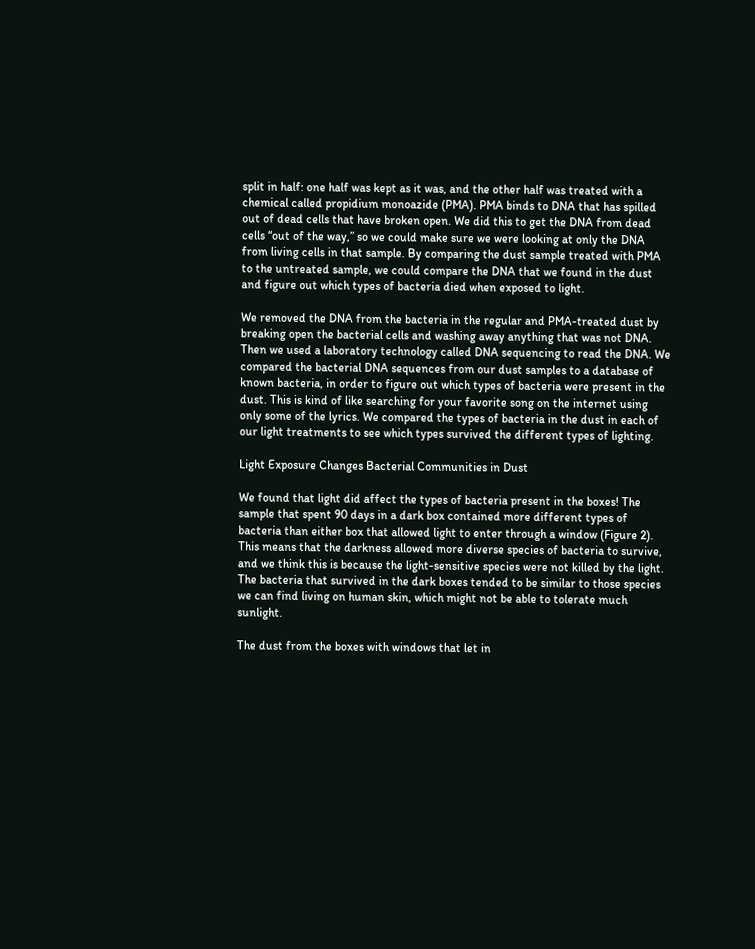split in half: one half was kept as it was, and the other half was treated with a chemical called propidium monoazide (PMA). PMA binds to DNA that has spilled out of dead cells that have broken open. We did this to get the DNA from dead cells “out of the way,” so we could make sure we were looking at only the DNA from living cells in that sample. By comparing the dust sample treated with PMA to the untreated sample, we could compare the DNA that we found in the dust and figure out which types of bacteria died when exposed to light.

We removed the DNA from the bacteria in the regular and PMA-treated dust by breaking open the bacterial cells and washing away anything that was not DNA. Then we used a laboratory technology called DNA sequencing to read the DNA. We compared the bacterial DNA sequences from our dust samples to a database of known bacteria, in order to figure out which types of bacteria were present in the dust. This is kind of like searching for your favorite song on the internet using only some of the lyrics. We compared the types of bacteria in the dust in each of our light treatments to see which types survived the different types of lighting.

Light Exposure Changes Bacterial Communities in Dust

We found that light did affect the types of bacteria present in the boxes! The sample that spent 90 days in a dark box contained more different types of bacteria than either box that allowed light to enter through a window (Figure 2). This means that the darkness allowed more diverse species of bacteria to survive, and we think this is because the light-sensitive species were not killed by the light. The bacteria that survived in the dark boxes tended to be similar to those species we can find living on human skin, which might not be able to tolerate much sunlight.

The dust from the boxes with windows that let in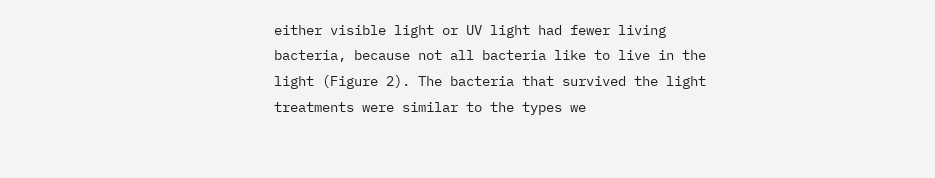either visible light or UV light had fewer living bacteria, because not all bacteria like to live in the light (Figure 2). The bacteria that survived the light treatments were similar to the types we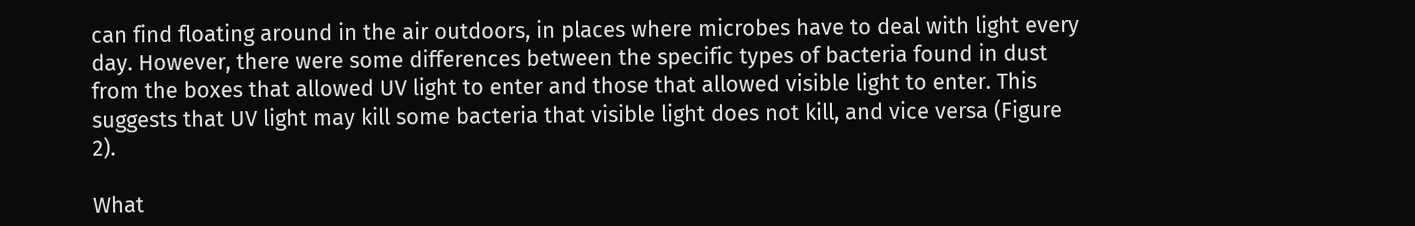can find floating around in the air outdoors, in places where microbes have to deal with light every day. However, there were some differences between the specific types of bacteria found in dust from the boxes that allowed UV light to enter and those that allowed visible light to enter. This suggests that UV light may kill some bacteria that visible light does not kill, and vice versa (Figure 2).

What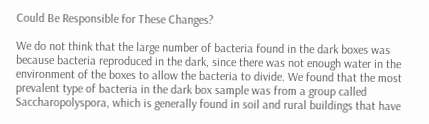Could Be Responsible for These Changes?

We do not think that the large number of bacteria found in the dark boxes was because bacteria reproduced in the dark, since there was not enough water in the environment of the boxes to allow the bacteria to divide. We found that the most prevalent type of bacteria in the dark box sample was from a group called Saccharopolyspora, which is generally found in soil and rural buildings that have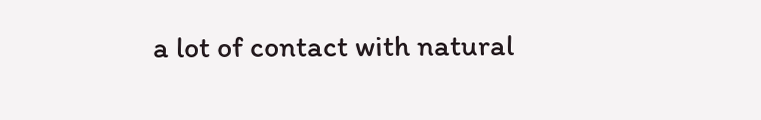a lot of contact with natural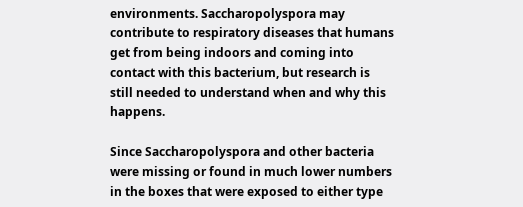environments. Saccharopolyspora may contribute to respiratory diseases that humans get from being indoors and coming into contact with this bacterium, but research is still needed to understand when and why this happens.

Since Saccharopolyspora and other bacteria were missing or found in much lower numbers in the boxes that were exposed to either type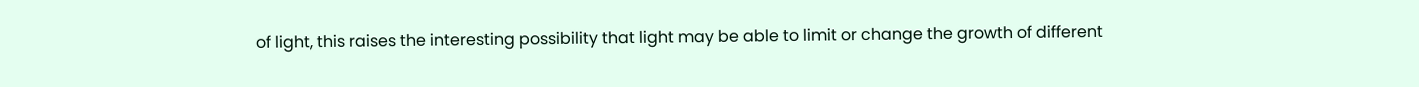of light, this raises the interesting possibility that light may be able to limit or change the growth of different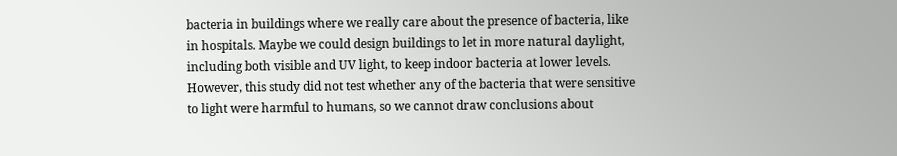bacteria in buildings where we really care about the presence of bacteria, like in hospitals. Maybe we could design buildings to let in more natural daylight, including both visible and UV light, to keep indoor bacteria at lower levels. However, this study did not test whether any of the bacteria that were sensitive to light were harmful to humans, so we cannot draw conclusions about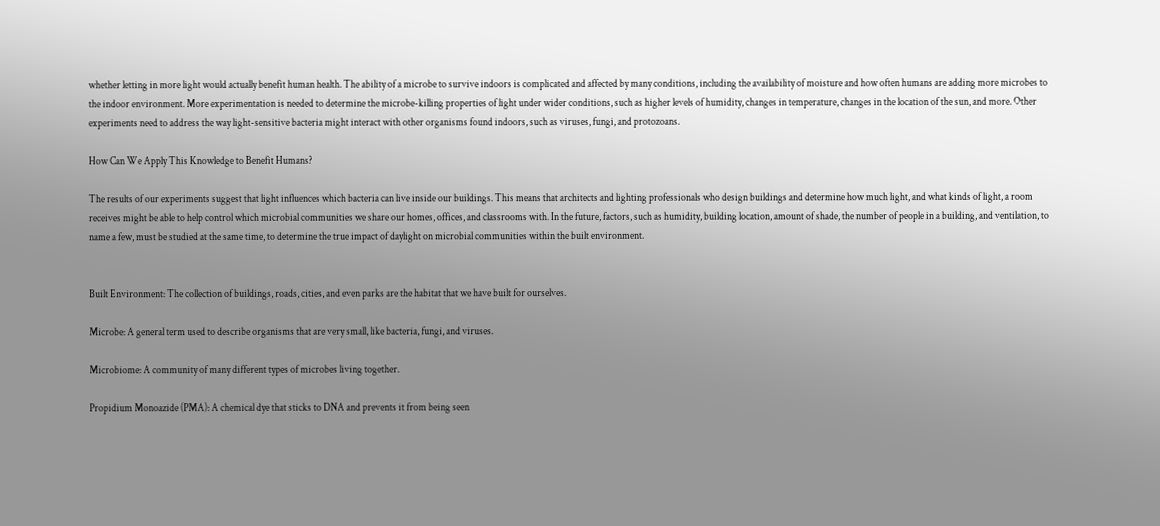whether letting in more light would actually benefit human health. The ability of a microbe to survive indoors is complicated and affected by many conditions, including the availability of moisture and how often humans are adding more microbes to the indoor environment. More experimentation is needed to determine the microbe-killing properties of light under wider conditions, such as higher levels of humidity, changes in temperature, changes in the location of the sun, and more. Other experiments need to address the way light-sensitive bacteria might interact with other organisms found indoors, such as viruses, fungi, and protozoans.

How Can We Apply This Knowledge to Benefit Humans?

The results of our experiments suggest that light influences which bacteria can live inside our buildings. This means that architects and lighting professionals who design buildings and determine how much light, and what kinds of light, a room receives might be able to help control which microbial communities we share our homes, offices, and classrooms with. In the future, factors, such as humidity, building location, amount of shade, the number of people in a building, and ventilation, to name a few, must be studied at the same time, to determine the true impact of daylight on microbial communities within the built environment.


Built Environment: The collection of buildings, roads, cities, and even parks are the habitat that we have built for ourselves.

Microbe: A general term used to describe organisms that are very small, like bacteria, fungi, and viruses.

Microbiome: A community of many different types of microbes living together.

Propidium Monoazide (PMA): A chemical dye that sticks to DNA and prevents it from being seen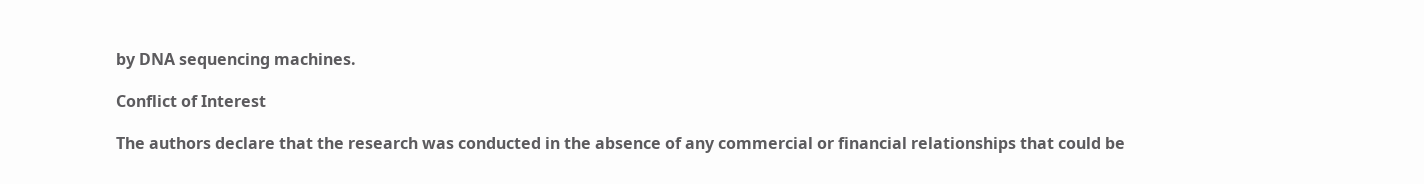by DNA sequencing machines.

Conflict of Interest

The authors declare that the research was conducted in the absence of any commercial or financial relationships that could be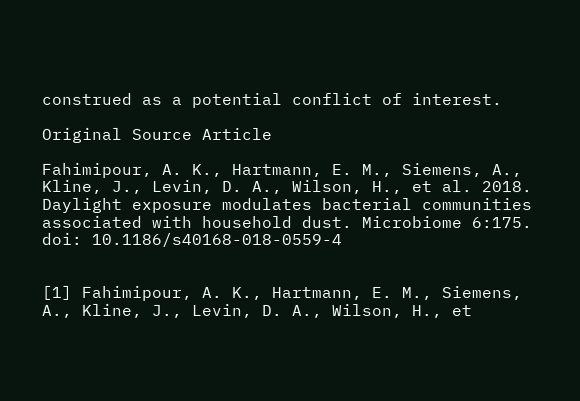construed as a potential conflict of interest.

Original Source Article

Fahimipour, A. K., Hartmann, E. M., Siemens, A., Kline, J., Levin, D. A., Wilson, H., et al. 2018. Daylight exposure modulates bacterial communities associated with household dust. Microbiome 6:175. doi: 10.1186/s40168-018-0559-4


[1] Fahimipour, A. K., Hartmann, E. M., Siemens, A., Kline, J., Levin, D. A., Wilson, H., et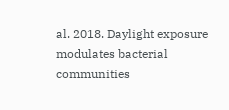al. 2018. Daylight exposure modulates bacterial communities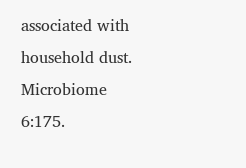associated with household dust. Microbiome 6:175.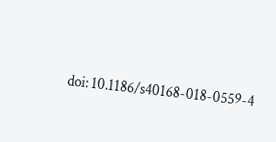doi: 10.1186/s40168-018-0559-4